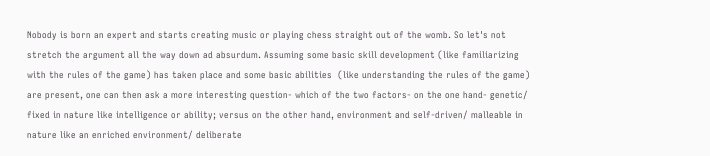Nobody is born an expert and starts creating music or playing chess straight out of the womb. So let's not stretch the argument all the way down ad absurdum. Assuming some basic skill development (like familiarizing with the rules of the game) has taken place and some basic abilities  (like understanding the rules of the game) are present, one can then ask a more interesting question- which of the two factors- on the one hand- genetic/ fixed in nature like intelligence or ability; versus on the other hand, environment and self-driven/ malleable in nature like an enriched environment/ deliberate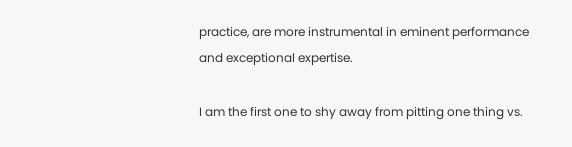practice, are more instrumental in eminent performance and exceptional expertise.

I am the first one to shy away from pitting one thing vs.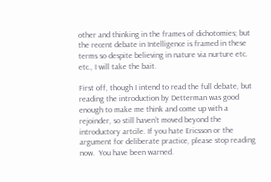other and thinking in the frames of dichotomies; but the recent debate in Intelligence is framed in these terms so despite believing in nature via nurture etc. etc., I will take the bait.

First off, though I intend to read the full debate, but reading the introduction by Detterman was good enough to make me think and come up with a rejoinder, so still haven’t moved beyond the introductory artcile. If you hate Ericsson or the argument for deliberate practice, please stop reading now.  You have been warned.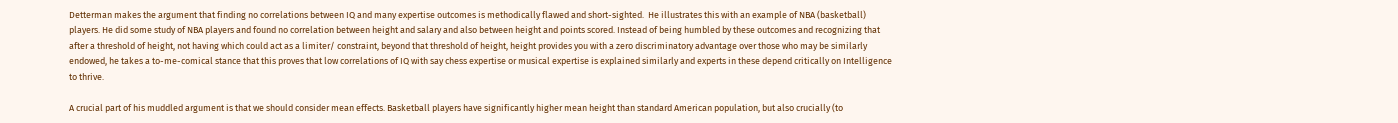Detterman makes the argument that finding no correlations between IQ and many expertise outcomes is methodically flawed and short-sighted.  He illustrates this with an example of NBA (basketball) players. He did some study of NBA players and found no correlation between height and salary and also between height and points scored. Instead of being humbled by these outcomes and recognizing that after a threshold of height, not having which could act as a limiter/ constraint, beyond that threshold of height, height provides you with a zero discriminatory advantage over those who may be similarly endowed, he takes a to-me-comical stance that this proves that low correlations of IQ with say chess expertise or musical expertise is explained similarly and experts in these depend critically on Intelligence to thrive.

A crucial part of his muddled argument is that we should consider mean effects. Basketball players have significantly higher mean height than standard American population, but also crucially (to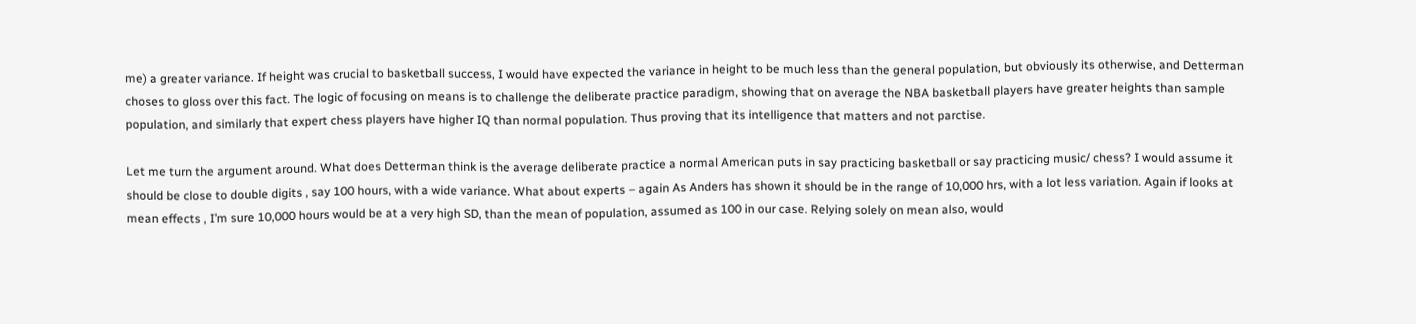me) a greater variance. If height was crucial to basketball success, I would have expected the variance in height to be much less than the general population, but obviously its otherwise, and Detterman choses to gloss over this fact. The logic of focusing on means is to challenge the deliberate practice paradigm, showing that on average the NBA basketball players have greater heights than sample population, and similarly that expert chess players have higher IQ than normal population. Thus proving that its intelligence that matters and not parctise.

Let me turn the argument around. What does Detterman think is the average deliberate practice a normal American puts in say practicing basketball or say practicing music/ chess? I would assume it should be close to double digits , say 100 hours, with a wide variance. What about experts – again As Anders has shown it should be in the range of 10,000 hrs, with a lot less variation. Again if looks at mean effects , I’m sure 10,000 hours would be at a very high SD, than the mean of population, assumed as 100 in our case. Relying solely on mean also, would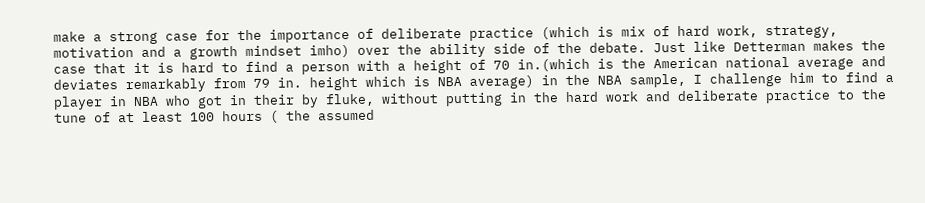make a strong case for the importance of deliberate practice (which is mix of hard work, strategy, motivation and a growth mindset imho) over the ability side of the debate. Just like Detterman makes the case that it is hard to find a person with a height of 70 in.(which is the American national average and deviates remarkably from 79 in. height which is NBA average) in the NBA sample, I challenge him to find a player in NBA who got in their by fluke, without putting in the hard work and deliberate practice to the tune of at least 100 hours ( the assumed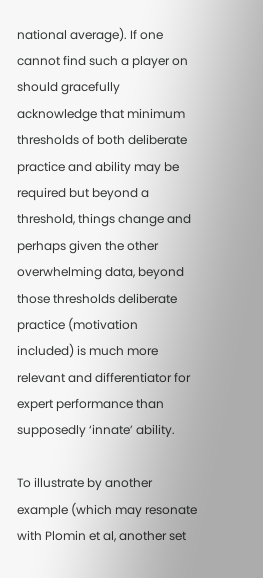national average). If one cannot find such a player on should gracefully acknowledge that minimum thresholds of both deliberate practice and ability may be required but beyond a threshold, things change and perhaps given the other overwhelming data, beyond those thresholds deliberate practice (motivation included) is much more relevant and differentiator for expert performance than supposedly ‘innate’ ability.

To illustrate by another example (which may resonate with Plomin et al, another set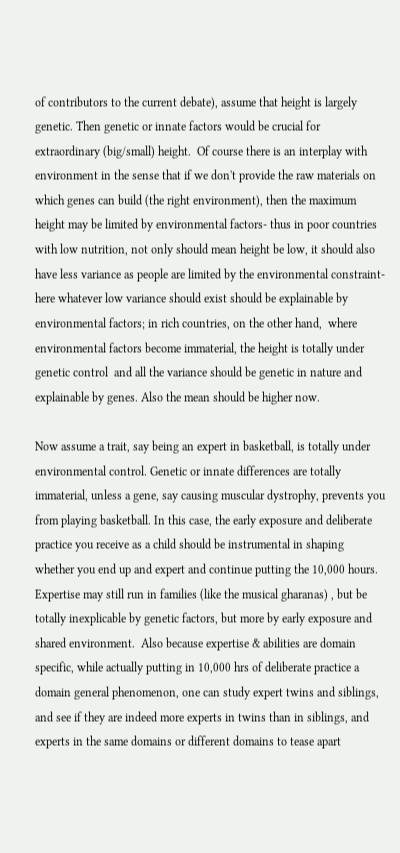of contributors to the current debate), assume that height is largely genetic. Then genetic or innate factors would be crucial for extraordinary (big/small) height.  Of course there is an interplay with environment in the sense that if we don't provide the raw materials on which genes can build (the right environment), then the maximum height may be limited by environmental factors- thus in poor countries with low nutrition, not only should mean height be low, it should also have less variance as people are limited by the environmental constraint- here whatever low variance should exist should be explainable by environmental factors; in rich countries, on the other hand,  where environmental factors become immaterial, the height is totally under genetic control  and all the variance should be genetic in nature and explainable by genes. Also the mean should be higher now.

Now assume a trait, say being an expert in basketball, is totally under environmental control. Genetic or innate differences are totally immaterial, unless a gene, say causing muscular dystrophy, prevents you from playing basketball. In this case, the early exposure and deliberate practice you receive as a child should be instrumental in shaping whether you end up and expert and continue putting the 10,000 hours. Expertise may still run in families (like the musical gharanas) , but be totally inexplicable by genetic factors, but more by early exposure and shared environment.  Also because expertise & abilities are domain specific, while actually putting in 10,000 hrs of deliberate practice a domain general phenomenon, one can study expert twins and siblings, and see if they are indeed more experts in twins than in siblings, and experts in the same domains or different domains to tease apart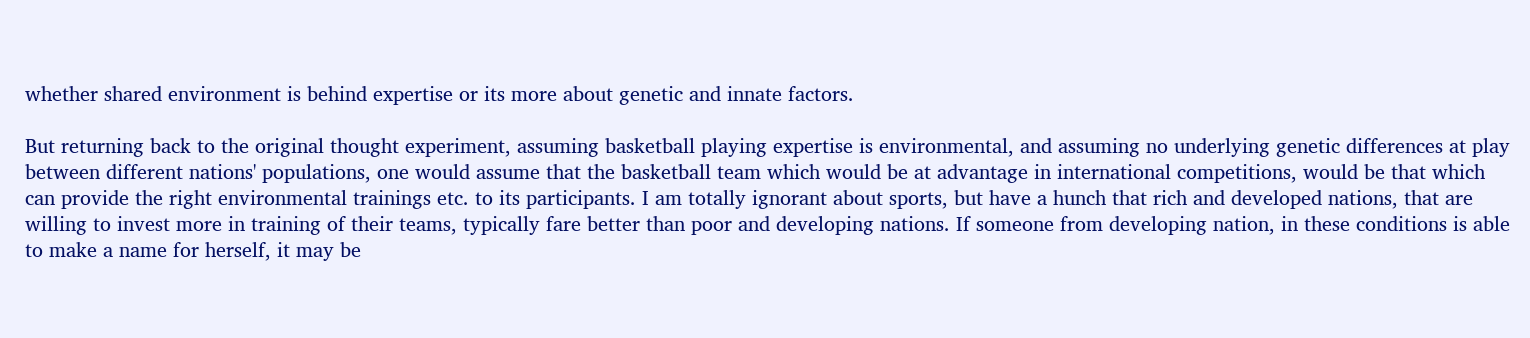whether shared environment is behind expertise or its more about genetic and innate factors.

But returning back to the original thought experiment, assuming basketball playing expertise is environmental, and assuming no underlying genetic differences at play between different nations' populations, one would assume that the basketball team which would be at advantage in international competitions, would be that which can provide the right environmental trainings etc. to its participants. I am totally ignorant about sports, but have a hunch that rich and developed nations, that are willing to invest more in training of their teams, typically fare better than poor and developing nations. If someone from developing nation, in these conditions is able to make a name for herself, it may be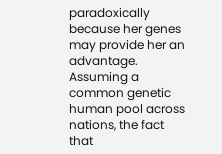paradoxically because her genes may provide her an advantage. Assuming a common genetic human pool across nations, the fact that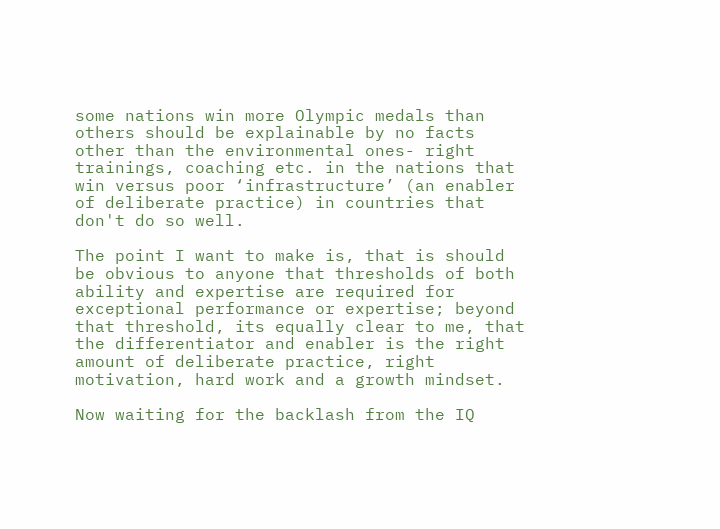some nations win more Olympic medals than others should be explainable by no facts other than the environmental ones- right trainings, coaching etc. in the nations that win versus poor ‘infrastructure’ (an enabler of deliberate practice) in countries that don't do so well.

The point I want to make is, that is should be obvious to anyone that thresholds of both ability and expertise are required for exceptional performance or expertise; beyond that threshold, its equally clear to me, that the differentiator and enabler is the right amount of deliberate practice, right motivation, hard work and a growth mindset.

Now waiting for the backlash from the IQ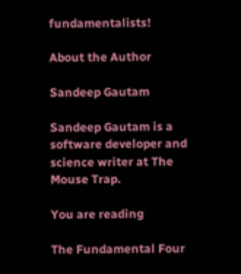fundamentalists!

About the Author

Sandeep Gautam

Sandeep Gautam is a software developer and science writer at The Mouse Trap.

You are reading

The Fundamental Four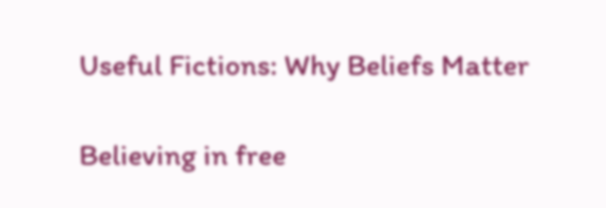Useful Fictions: Why Beliefs Matter

Believing in free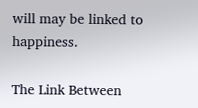will may be linked to happiness.

The Link Between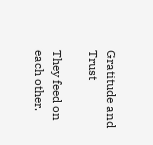Gratitude and Trust

They feed on each other.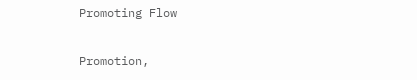Promoting Flow

Promotion,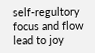self-regultory focus and flow lead to joy